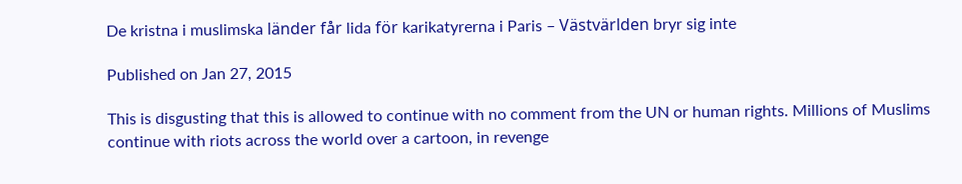De kristna i muslimska länder får lida för karikatyrerna i Paris – Västvärlden bryr sig inte

Published on Jan 27, 2015

This is disgusting that this is allowed to continue with no comment from the UN or human rights. Millions of Muslims continue with riots across the world over a cartoon, in revenge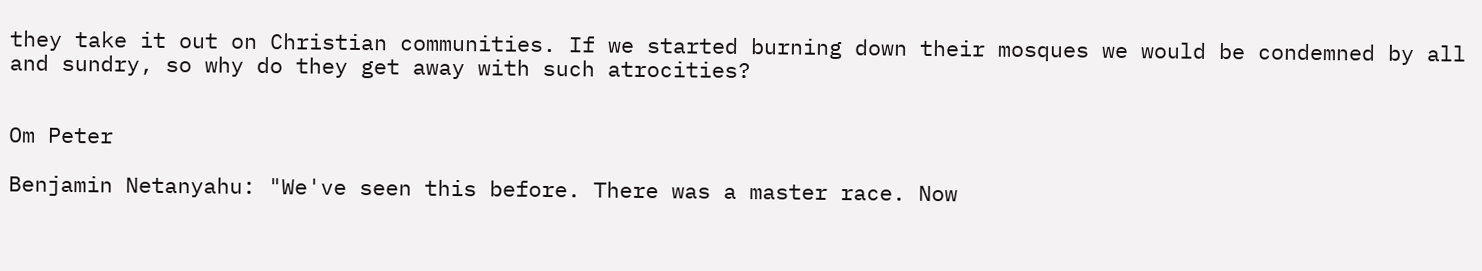they take it out on Christian communities. If we started burning down their mosques we would be condemned by all and sundry, so why do they get away with such atrocities?


Om Peter

Benjamin Netanyahu: "We've seen this before. There was a master race. Now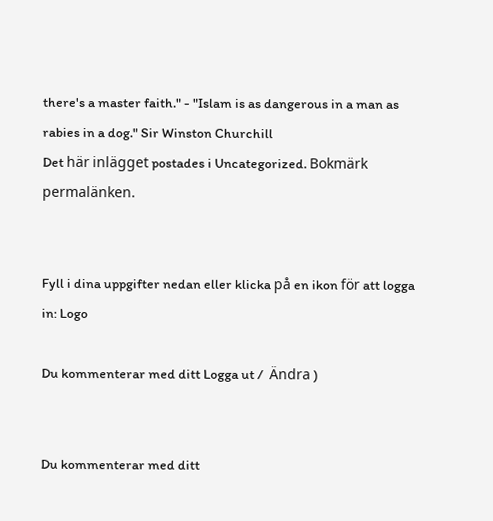there's a master faith." - "Islam is as dangerous in a man as rabies in a dog." Sir Winston Churchill
Det här inlägget postades i Uncategorized. Bokmärk permalänken.


Fyll i dina uppgifter nedan eller klicka på en ikon för att logga in: Logo

Du kommenterar med ditt Logga ut /  Ändra )


Du kommenterar med ditt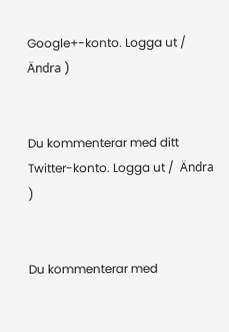Google+-konto. Logga ut /  Ändra )


Du kommenterar med ditt Twitter-konto. Logga ut /  Ändra )


Du kommenterar med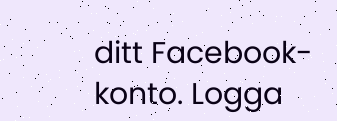ditt Facebook-konto. Logga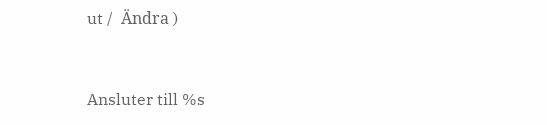ut /  Ändra )


Ansluter till %s